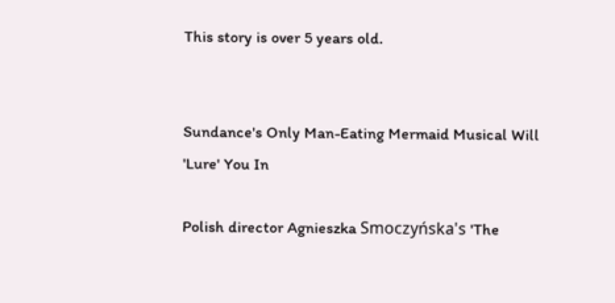This story is over 5 years old.


Sundance's Only Man-Eating Mermaid Musical Will 'Lure' You In

Polish director Agnieszka Smoczyńska's 'The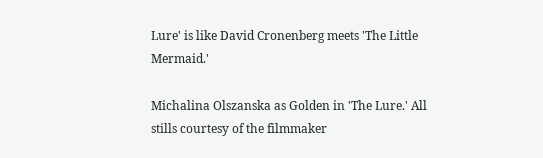Lure' is like David Cronenberg meets 'The Little Mermaid.'

Michalina Olszanska as Golden in 'The Lure.' All stills courtesy of the filmmaker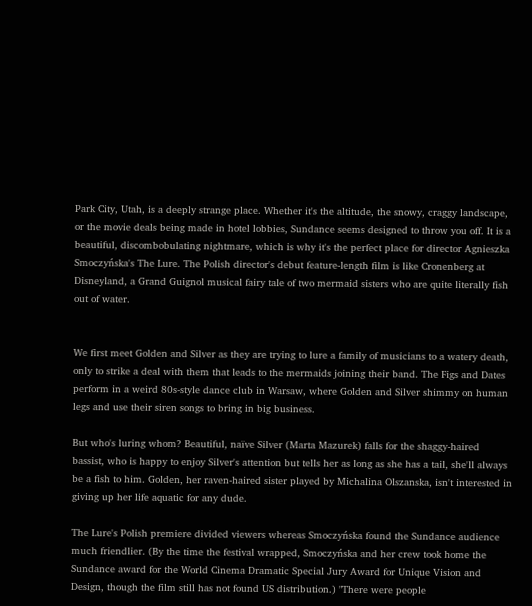Park City, Utah, is a deeply strange place. Whether it's the altitude, the snowy, craggy landscape, or the movie deals being made in hotel lobbies, Sundance seems designed to throw you off. It is a beautiful, discombobulating nightmare, which is why it's the perfect place for director Agnieszka Smoczyńska's The Lure. The Polish director's debut feature-length film is like Cronenberg at Disneyland, a Grand Guignol musical fairy tale of two mermaid sisters who are quite literally fish out of water.


We first meet Golden and Silver as they are trying to lure a family of musicians to a watery death, only to strike a deal with them that leads to the mermaids joining their band. The Figs and Dates perform in a weird 80s-style dance club in Warsaw, where Golden and Silver shimmy on human legs and use their siren songs to bring in big business.

But who's luring whom? Beautiful, naïve Silver (Marta Mazurek) falls for the shaggy-haired bassist, who is happy to enjoy Silver's attention but tells her as long as she has a tail, she'll always be a fish to him. Golden, her raven-haired sister played by Michalina Olszanska, isn't interested in giving up her life aquatic for any dude.

The Lure's Polish premiere divided viewers whereas Smoczyńska found the Sundance audience much friendlier. (By the time the festival wrapped, Smoczyńska and her crew took home the Sundance award for the World Cinema Dramatic Special Jury Award for Unique Vision and Design, though the film still has not found US distribution.) "There were people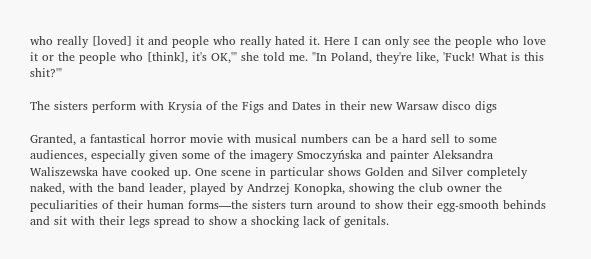who really [loved] it and people who really hated it. Here I can only see the people who love it or the people who [think], it's OK,'" she told me. "In Poland, they're like, 'Fuck! What is this shit?'"

The sisters perform with Krysia of the Figs and Dates in their new Warsaw disco digs

Granted, a fantastical horror movie with musical numbers can be a hard sell to some audiences, especially given some of the imagery Smoczyńska and painter Aleksandra Waliszewska have cooked up. One scene in particular shows Golden and Silver completely naked, with the band leader, played by Andrzej Konopka, showing the club owner the peculiarities of their human forms—the sisters turn around to show their egg-smooth behinds and sit with their legs spread to show a shocking lack of genitals.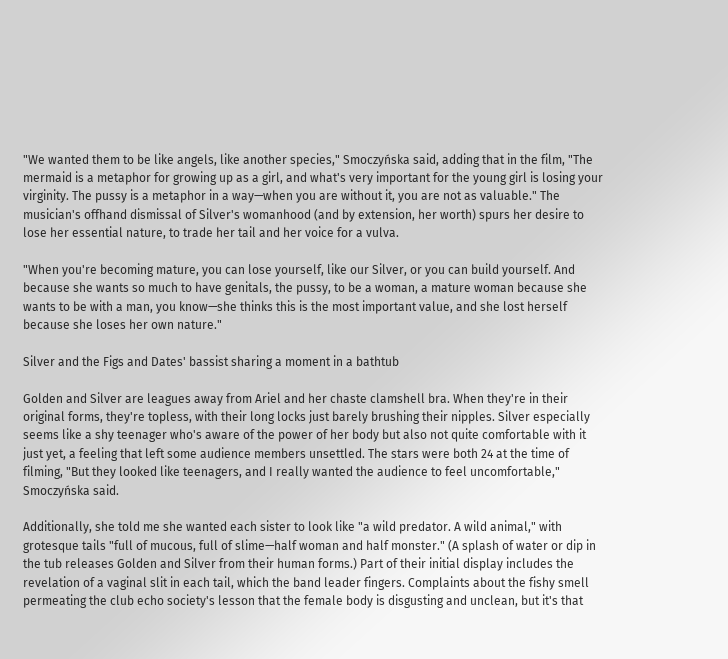"We wanted them to be like angels, like another species," Smoczyńska said, adding that in the film, "The mermaid is a metaphor for growing up as a girl, and what's very important for the young girl is losing your virginity. The pussy is a metaphor in a way—when you are without it, you are not as valuable." The musician's offhand dismissal of Silver's womanhood (and by extension, her worth) spurs her desire to lose her essential nature, to trade her tail and her voice for a vulva.

"When you're becoming mature, you can lose yourself, like our Silver, or you can build yourself. And because she wants so much to have genitals, the pussy, to be a woman, a mature woman because she wants to be with a man, you know—she thinks this is the most important value, and she lost herself because she loses her own nature."

Silver and the Figs and Dates' bassist sharing a moment in a bathtub

Golden and Silver are leagues away from Ariel and her chaste clamshell bra. When they're in their original forms, they're topless, with their long locks just barely brushing their nipples. Silver especially seems like a shy teenager who's aware of the power of her body but also not quite comfortable with it just yet, a feeling that left some audience members unsettled. The stars were both 24 at the time of filming, "But they looked like teenagers, and I really wanted the audience to feel uncomfortable," Smoczyńska said.

Additionally, she told me she wanted each sister to look like "a wild predator. A wild animal," with grotesque tails "full of mucous, full of slime—half woman and half monster." (A splash of water or dip in the tub releases Golden and Silver from their human forms.) Part of their initial display includes the revelation of a vaginal slit in each tail, which the band leader fingers. Complaints about the fishy smell permeating the club echo society's lesson that the female body is disgusting and unclean, but it's that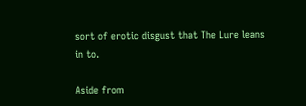sort of erotic disgust that The Lure leans in to.

Aside from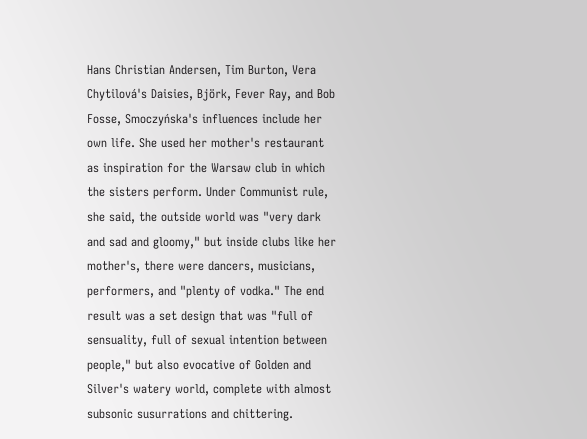Hans Christian Andersen, Tim Burton, Vera Chytilová's Daisies, Björk, Fever Ray, and Bob Fosse, Smoczyńska's influences include her own life. She used her mother's restaurant as inspiration for the Warsaw club in which the sisters perform. Under Communist rule, she said, the outside world was "very dark and sad and gloomy," but inside clubs like her mother's, there were dancers, musicians, performers, and "plenty of vodka." The end result was a set design that was "full of sensuality, full of sexual intention between people," but also evocative of Golden and Silver's watery world, complete with almost subsonic susurrations and chittering.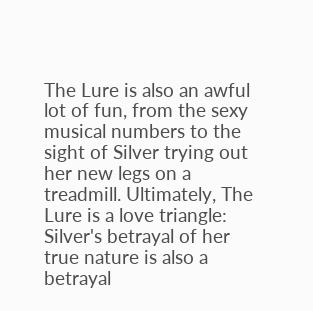The Lure is also an awful lot of fun, from the sexy musical numbers to the sight of Silver trying out her new legs on a treadmill. Ultimately, The Lure is a love triangle: Silver's betrayal of her true nature is also a betrayal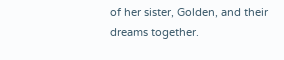of her sister, Golden, and their dreams together.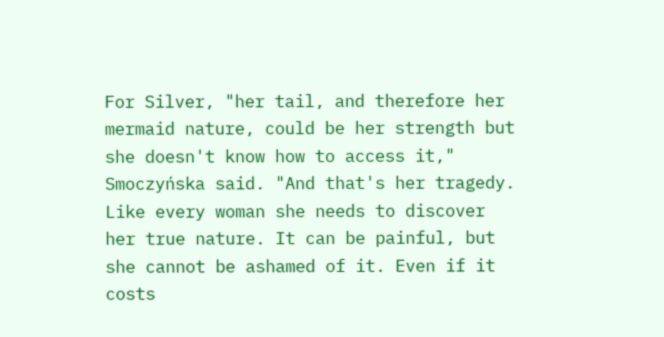For Silver, "her tail, and therefore her mermaid nature, could be her strength but she doesn't know how to access it," Smoczyńska said. "And that's her tragedy. Like every woman she needs to discover her true nature. It can be painful, but she cannot be ashamed of it. Even if it costs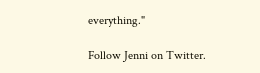everything."

Follow Jenni on Twitter.